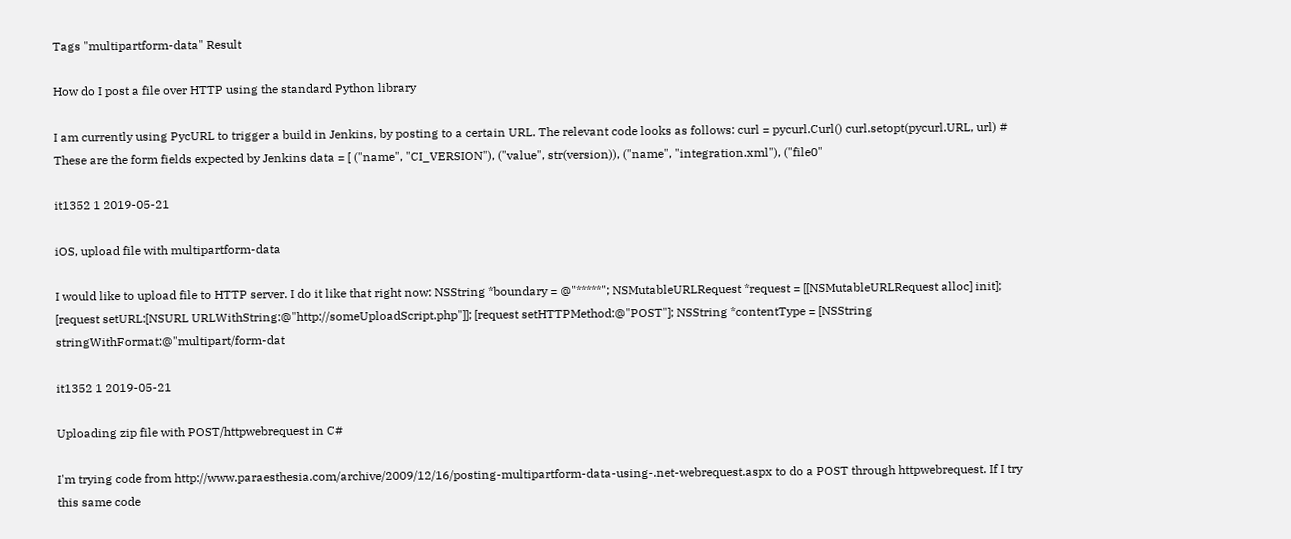Tags "multipartform-data" Result

How do I post a file over HTTP using the standard Python library

I am currently using PycURL to trigger a build in Jenkins, by posting to a certain URL. The relevant code looks as follows: curl = pycurl.Curl() curl.setopt(pycurl.URL, url) # These are the form fields expected by Jenkins data = [ ("name", "CI_VERSION"), ("value", str(version)), ("name", "integration.xml"), ("file0"

it1352 1 2019-05-21

iOS, upload file with multipartform-data

I would like to upload file to HTTP server. I do it like that right now: NSString *boundary = @"*****"; NSMutableURLRequest *request = [[NSMutableURLRequest alloc] init]; [request setURL:[NSURL URLWithString:@"http://someUploadScript.php"]]; [request setHTTPMethod:@"POST"]; NSString *contentType = [NSString stringWithFormat:@"multipart/form-dat

it1352 1 2019-05-21

Uploading zip file with POST/httpwebrequest in C#

I'm trying code from http://www.paraesthesia.com/archive/2009/12/16/posting-multipartform-data-using-.net-webrequest.aspx to do a POST through httpwebrequest. If I try this same code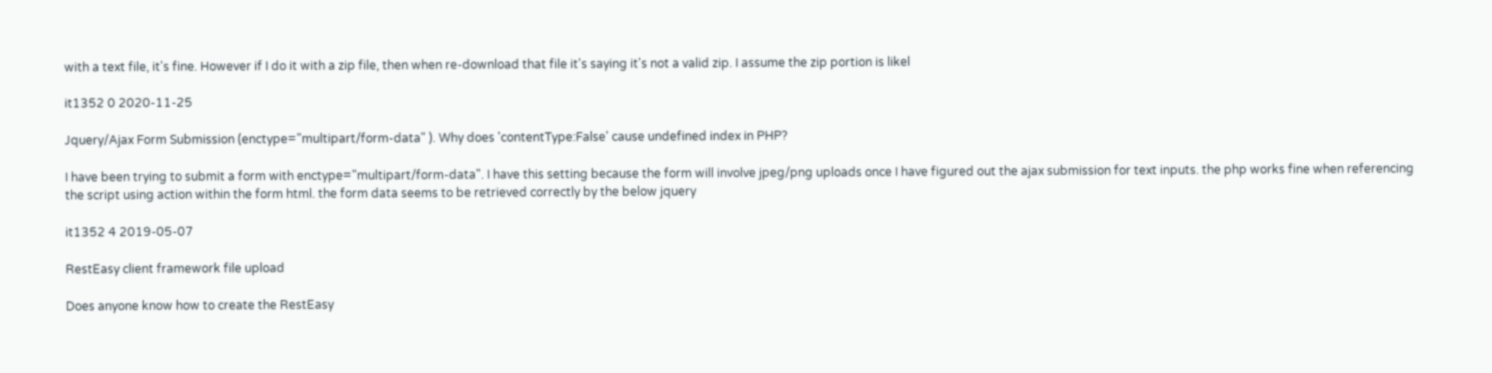with a text file, it's fine. However if I do it with a zip file, then when re-download that file it's saying it's not a valid zip. I assume the zip portion is likel

it1352 0 2020-11-25

Jquery/Ajax Form Submission (enctype="multipart/form-data" ). Why does 'contentType:False' cause undefined index in PHP?

I have been trying to submit a form with enctype="multipart/form-data". I have this setting because the form will involve jpeg/png uploads once I have figured out the ajax submission for text inputs. the php works fine when referencing the script using action within the form html. the form data seems to be retrieved correctly by the below jquery

it1352 4 2019-05-07

RestEasy client framework file upload

Does anyone know how to create the RestEasy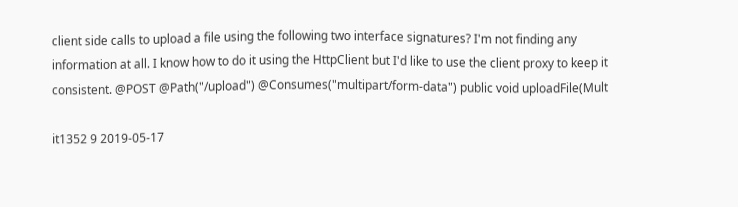client side calls to upload a file using the following two interface signatures? I'm not finding any information at all. I know how to do it using the HttpClient but I'd like to use the client proxy to keep it consistent. @POST @Path("/upload") @Consumes("multipart/form-data") public void uploadFile(Mult

it1352 9 2019-05-17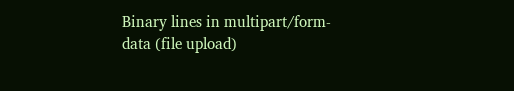Binary lines in multipart/form-data (file upload)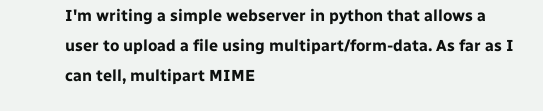I'm writing a simple webserver in python that allows a user to upload a file using multipart/form-data. As far as I can tell, multipart MIME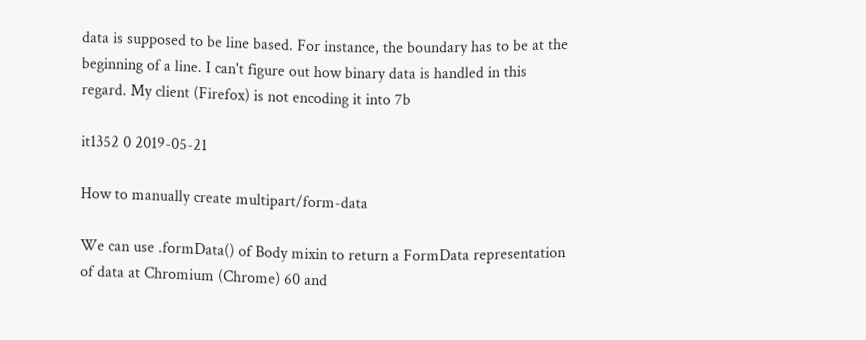data is supposed to be line based. For instance, the boundary has to be at the beginning of a line. I can't figure out how binary data is handled in this regard. My client (Firefox) is not encoding it into 7b

it1352 0 2019-05-21

How to manually create multipart/form-data

We can use .formData() of Body mixin to return a FormData representation of data at Chromium (Chrome) 60 and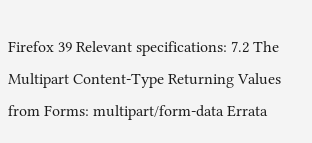Firefox 39 Relevant specifications: 7.2 The Multipart Content-Type Returning Values from Forms: multipart/form-data Errata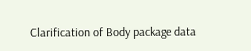Clarification of Body package data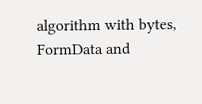algorithm with bytes, FormData and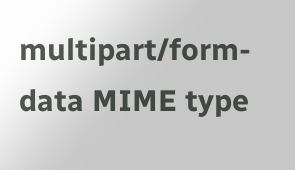multipart/form-data MIME type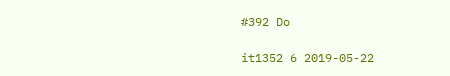#392 Do

it1352 6 2019-05-22